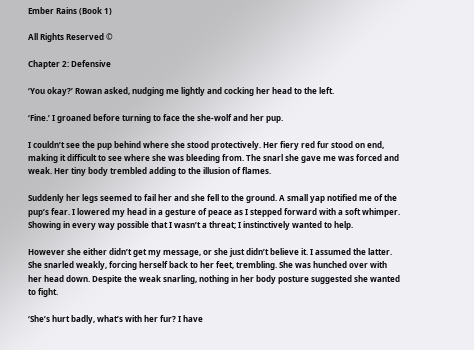Ember Rains (Book 1)

All Rights Reserved ©

Chapter 2: Defensive

‘You okay?’ Rowan asked, nudging me lightly and cocking her head to the left.

‘Fine.’ I groaned before turning to face the she-wolf and her pup.

I couldn’t see the pup behind where she stood protectively. Her fiery red fur stood on end, making it difficult to see where she was bleeding from. The snarl she gave me was forced and weak. Her tiny body trembled adding to the illusion of flames.

Suddenly her legs seemed to fail her and she fell to the ground. A small yap notified me of the pup’s fear. I lowered my head in a gesture of peace as I stepped forward with a soft whimper. Showing in every way possible that I wasn’t a threat; I instinctively wanted to help.

However she either didn’t get my message, or she just didn’t believe it. I assumed the latter. She snarled weakly, forcing herself back to her feet, trembling. She was hunched over with her head down. Despite the weak snarling, nothing in her body posture suggested she wanted to fight.

‘She’s hurt badly, what’s with her fur? I have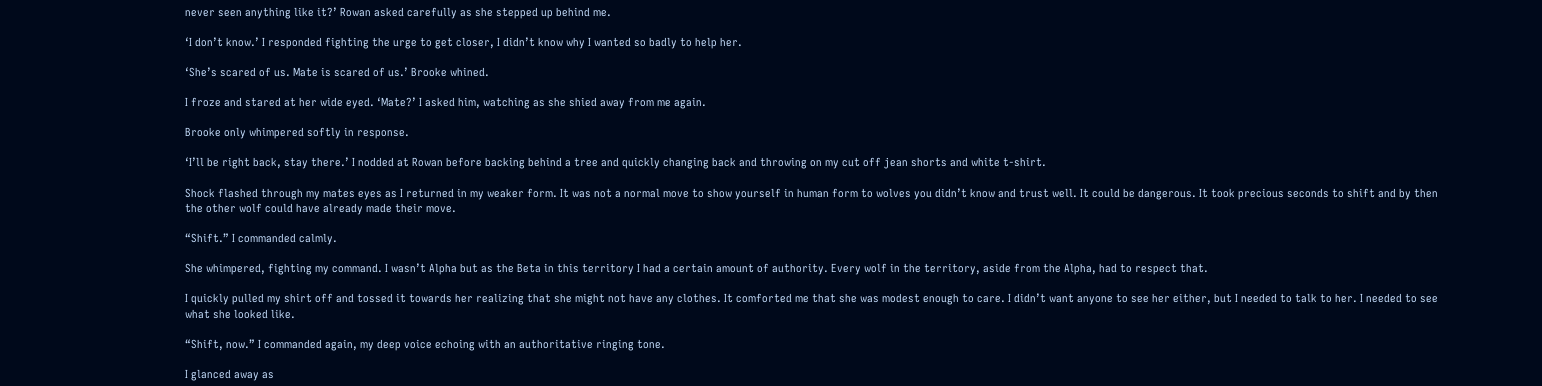never seen anything like it?’ Rowan asked carefully as she stepped up behind me.

‘I don’t know.’ I responded fighting the urge to get closer, I didn’t know why I wanted so badly to help her.

‘She’s scared of us. Mate is scared of us.’ Brooke whined.

I froze and stared at her wide eyed. ‘Mate?’ I asked him, watching as she shied away from me again.

Brooke only whimpered softly in response.

‘I’ll be right back, stay there.’ I nodded at Rowan before backing behind a tree and quickly changing back and throwing on my cut off jean shorts and white t-shirt.

Shock flashed through my mates eyes as I returned in my weaker form. It was not a normal move to show yourself in human form to wolves you didn’t know and trust well. It could be dangerous. It took precious seconds to shift and by then the other wolf could have already made their move.

“Shift.” I commanded calmly.

She whimpered, fighting my command. I wasn’t Alpha but as the Beta in this territory I had a certain amount of authority. Every wolf in the territory, aside from the Alpha, had to respect that.

I quickly pulled my shirt off and tossed it towards her realizing that she might not have any clothes. It comforted me that she was modest enough to care. I didn’t want anyone to see her either, but I needed to talk to her. I needed to see what she looked like.

“Shift, now.” I commanded again, my deep voice echoing with an authoritative ringing tone.

I glanced away as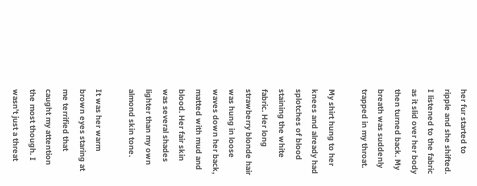her fur started to ripple and she shifted. I listened to the fabric as it slid over her body then turned back. My breath was suddenly trapped in my throat.

My shirt hung to her knees and already had splotches of blood staining the white fabric. Her long strawberry blonde hair was hung in loose waves down her back, matted with mud and blood. Her fair skin was several shades lighter than my own almond skin tone.

It was her warm brown eyes staring at me terrified that caught my attention the most though. I wasn’t just a threat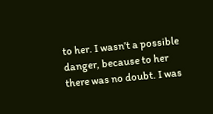to her. I wasn’t a possible danger, because to her there was no doubt. I was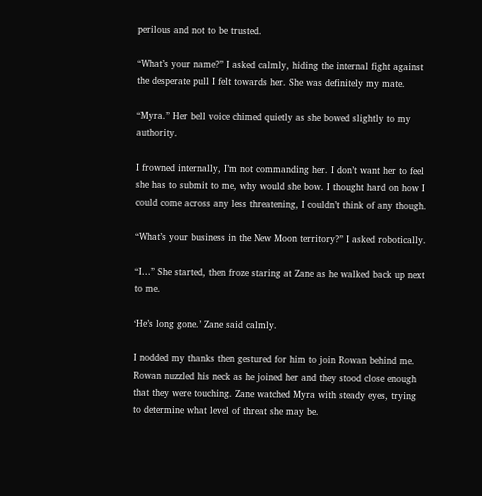perilous and not to be trusted.

“What’s your name?” I asked calmly, hiding the internal fight against the desperate pull I felt towards her. She was definitely my mate.

“Myra.” Her bell voice chimed quietly as she bowed slightly to my authority.

I frowned internally, I’m not commanding her. I don’t want her to feel she has to submit to me, why would she bow. I thought hard on how I could come across any less threatening, I couldn’t think of any though.

“What’s your business in the New Moon territory?” I asked robotically.

“I…” She started, then froze staring at Zane as he walked back up next to me.

‘He’s long gone.’ Zane said calmly.

I nodded my thanks then gestured for him to join Rowan behind me. Rowan nuzzled his neck as he joined her and they stood close enough that they were touching. Zane watched Myra with steady eyes, trying to determine what level of threat she may be.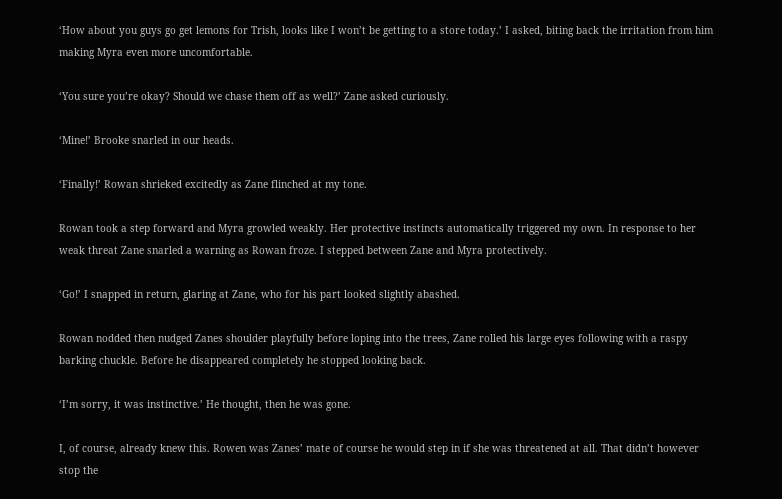‘How about you guys go get lemons for Trish, looks like I won’t be getting to a store today.’ I asked, biting back the irritation from him making Myra even more uncomfortable.

‘You sure you’re okay? Should we chase them off as well?’ Zane asked curiously.

‘Mine!’ Brooke snarled in our heads.

‘Finally!’ Rowan shrieked excitedly as Zane flinched at my tone.

Rowan took a step forward and Myra growled weakly. Her protective instincts automatically triggered my own. In response to her weak threat Zane snarled a warning as Rowan froze. I stepped between Zane and Myra protectively.

‘Go!’ I snapped in return, glaring at Zane, who for his part looked slightly abashed.

Rowan nodded then nudged Zanes shoulder playfully before loping into the trees, Zane rolled his large eyes following with a raspy barking chuckle. Before he disappeared completely he stopped looking back.

‘I’m sorry, it was instinctive.’ He thought, then he was gone.

I, of course, already knew this. Rowen was Zanes’ mate of course he would step in if she was threatened at all. That didn’t however stop the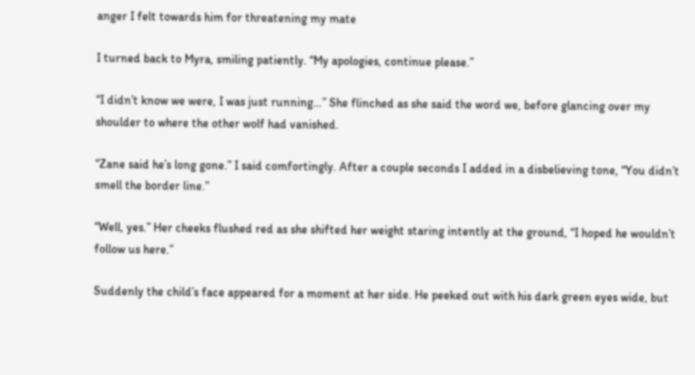anger I felt towards him for threatening my mate

I turned back to Myra, smiling patiently. “My apologies, continue please.”

“I didn’t know we were, I was just running…” She flinched as she said the word we, before glancing over my shoulder to where the other wolf had vanished.

“Zane said he’s long gone.” I said comfortingly. After a couple seconds I added in a disbelieving tone, “You didn’t smell the border line.”

“Well, yes.” Her cheeks flushed red as she shifted her weight staring intently at the ground, “I hoped he wouldn’t follow us here.”

Suddenly the child’s face appeared for a moment at her side. He peeked out with his dark green eyes wide, but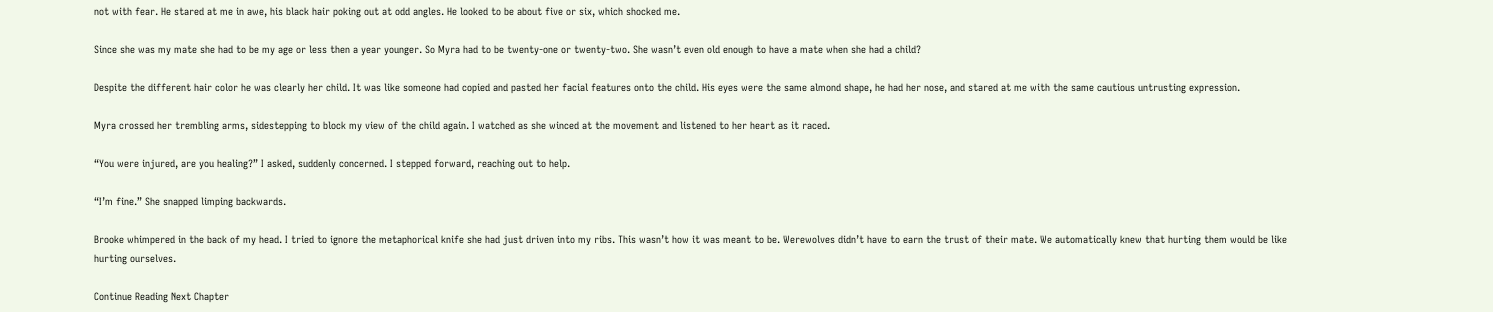not with fear. He stared at me in awe, his black hair poking out at odd angles. He looked to be about five or six, which shocked me.

Since she was my mate she had to be my age or less then a year younger. So Myra had to be twenty-one or twenty-two. She wasn’t even old enough to have a mate when she had a child?

Despite the different hair color he was clearly her child. It was like someone had copied and pasted her facial features onto the child. His eyes were the same almond shape, he had her nose, and stared at me with the same cautious untrusting expression.

Myra crossed her trembling arms, sidestepping to block my view of the child again. I watched as she winced at the movement and listened to her heart as it raced.

“You were injured, are you healing?” I asked, suddenly concerned. I stepped forward, reaching out to help.

“I’m fine.” She snapped limping backwards.

Brooke whimpered in the back of my head. I tried to ignore the metaphorical knife she had just driven into my ribs. This wasn’t how it was meant to be. Werewolves didn’t have to earn the trust of their mate. We automatically knew that hurting them would be like hurting ourselves.

Continue Reading Next Chapter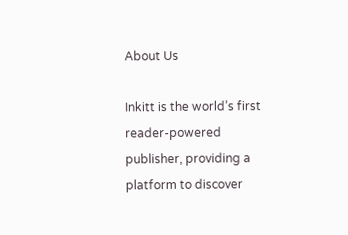About Us

Inkitt is the world’s first reader-powered publisher, providing a platform to discover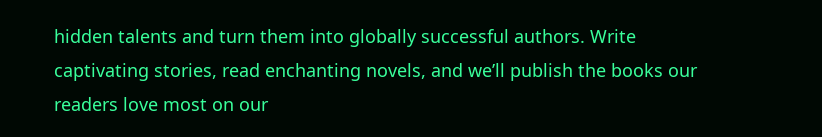hidden talents and turn them into globally successful authors. Write captivating stories, read enchanting novels, and we’ll publish the books our readers love most on our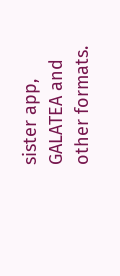sister app, GALATEA and other formats.